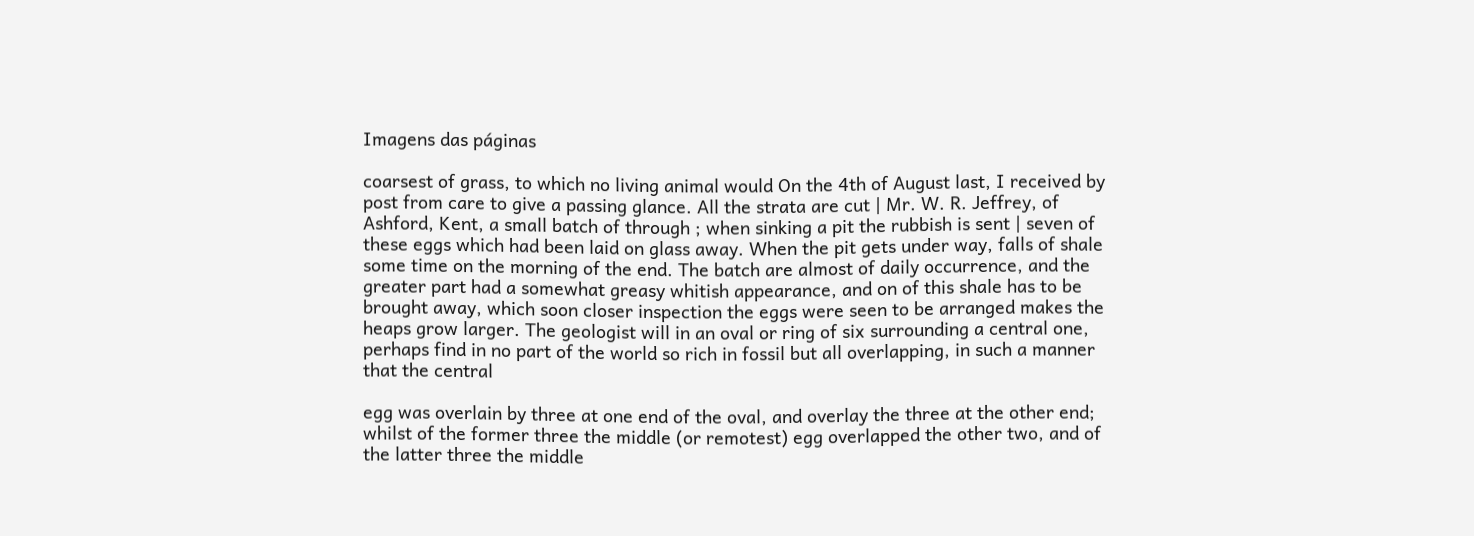Imagens das páginas

coarsest of grass, to which no living animal would On the 4th of August last, I received by post from care to give a passing glance. All the strata are cut | Mr. W. R. Jeffrey, of Ashford, Kent, a small batch of through ; when sinking a pit the rubbish is sent | seven of these eggs which had been laid on glass away. When the pit gets under way, falls of shale some time on the morning of the end. The batch are almost of daily occurrence, and the greater part had a somewhat greasy whitish appearance, and on of this shale has to be brought away, which soon closer inspection the eggs were seen to be arranged makes the heaps grow larger. The geologist will in an oval or ring of six surrounding a central one, perhaps find in no part of the world so rich in fossil but all overlapping, in such a manner that the central

egg was overlain by three at one end of the oval, and overlay the three at the other end; whilst of the former three the middle (or remotest) egg overlapped the other two, and of the latter three the middle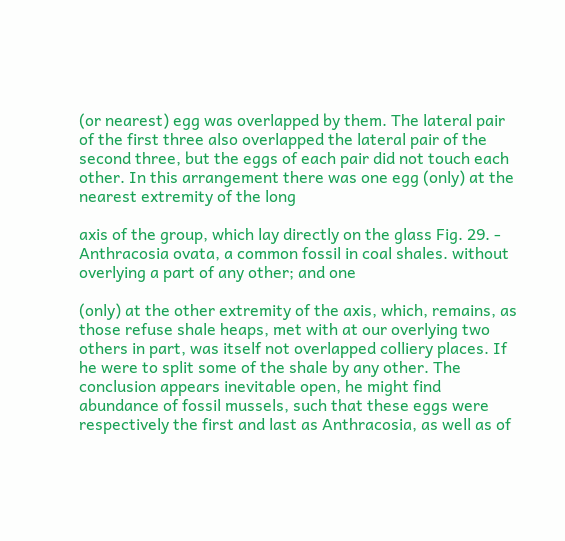(or nearest) egg was overlapped by them. The lateral pair of the first three also overlapped the lateral pair of the second three, but the eggs of each pair did not touch each other. In this arrangement there was one egg (only) at the nearest extremity of the long

axis of the group, which lay directly on the glass Fig. 29. - Anthracosia ovata, a common fossil in coal shales. without overlying a part of any other; and one

(only) at the other extremity of the axis, which, remains, as those refuse shale heaps, met with at our overlying two others in part, was itself not overlapped colliery places. If he were to split some of the shale by any other. The conclusion appears inevitable open, he might find abundance of fossil mussels, such that these eggs were respectively the first and last as Anthracosia, as well as of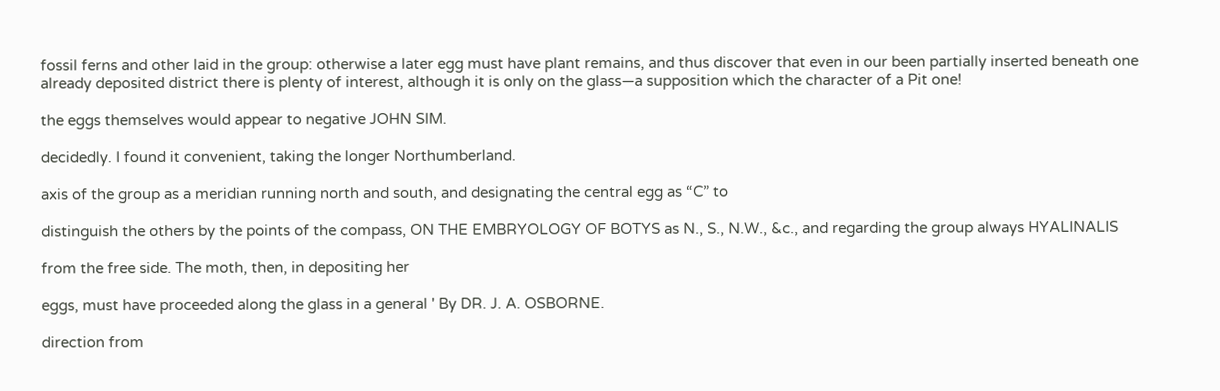fossil ferns and other laid in the group: otherwise a later egg must have plant remains, and thus discover that even in our been partially inserted beneath one already deposited district there is plenty of interest, although it is only on the glass—a supposition which the character of a Pit one!

the eggs themselves would appear to negative JOHN SIM.

decidedly. I found it convenient, taking the longer Northumberland.

axis of the group as a meridian running north and south, and designating the central egg as “C” to

distinguish the others by the points of the compass, ON THE EMBRYOLOGY OF BOTYS as N., S., N.W., &c., and regarding the group always HYALINALIS

from the free side. The moth, then, in depositing her

eggs, must have proceeded along the glass in a general ' By DR. J. A. OSBORNE.

direction from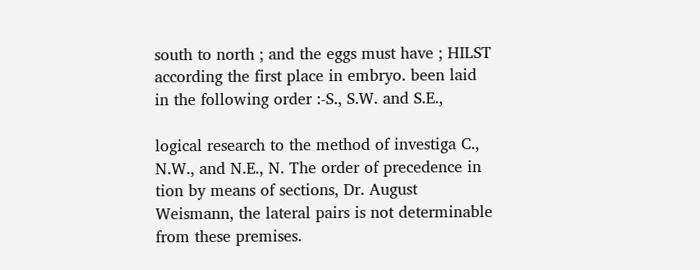south to north ; and the eggs must have ; HILST according the first place in embryo. been laid in the following order :-S., S.W. and S.E.,

logical research to the method of investiga C., N.W., and N.E., N. The order of precedence in tion by means of sections, Dr. August Weismann, the lateral pairs is not determinable from these premises.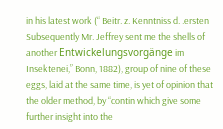in his latest work (“ Beitr. z. Kenntniss d. .ersten Subsequently Mr. Jeffrey sent me the shells of another Entwickelungsvorgänge im Insektenei,” Bonn, 1882), group of nine of these eggs, laid at the same time, is yet of opinion that the older method, by “contin which give some further insight into the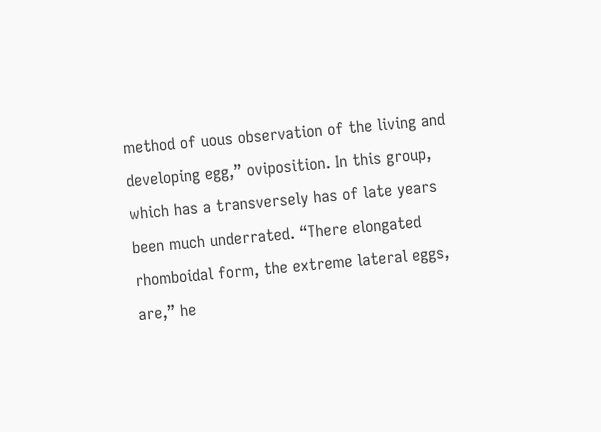method of uous observation of the living and developing egg,” oviposition. In this group, which has a transversely has of late years been much underrated. “There elongated rhomboidal form, the extreme lateral eggs, are,” he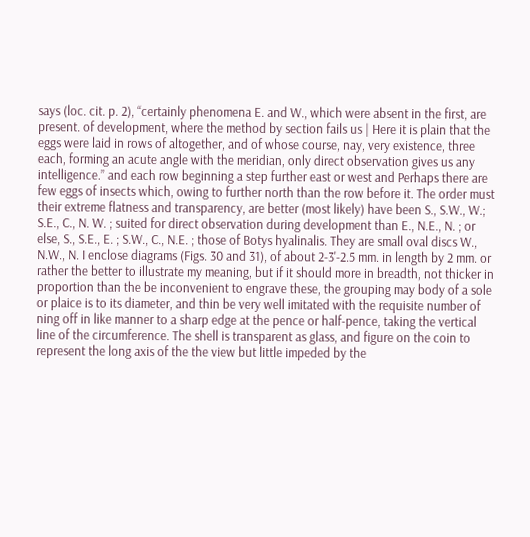says (loc. cit. p. 2), “certainly phenomena E. and W., which were absent in the first, are present. of development, where the method by section fails us | Here it is plain that the eggs were laid in rows of altogether, and of whose course, nay, very existence, three each, forming an acute angle with the meridian, only direct observation gives us any intelligence.” and each row beginning a step further east or west and Perhaps there are few eggs of insects which, owing to further north than the row before it. The order must their extreme flatness and transparency, are better (most likely) have been S., S.W., W.; S.E., C., N. W. ; suited for direct observation during development than E., N.E., N. ; or else, S., S.E., E. ; S.W., C., N.E. ; those of Botys hyalinalis. They are small oval discs W., N.W., N. I enclose diagrams (Figs. 30 and 31), of about 2-3'-2.5 mm. in length by 2 mm. or rather the better to illustrate my meaning, but if it should more in breadth, not thicker in proportion than the be inconvenient to engrave these, the grouping may body of a sole or plaice is to its diameter, and thin be very well imitated with the requisite number of ning off in like manner to a sharp edge at the pence or half-pence, taking the vertical line of the circumference. The shell is transparent as glass, and figure on the coin to represent the long axis of the the view but little impeded by the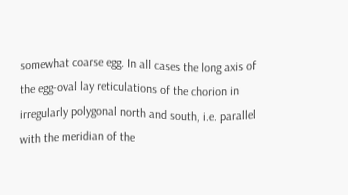somewhat coarse egg. In all cases the long axis of the egg-oval lay reticulations of the chorion in irregularly polygonal north and south, i.e. parallel with the meridian of the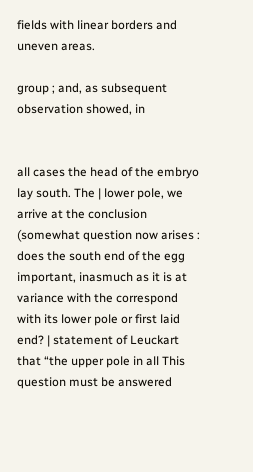fields with linear borders and uneven areas.

group ; and, as subsequent observation showed, in


all cases the head of the embryo lay south. The | lower pole, we arrive at the conclusion (somewhat question now arises : does the south end of the egg important, inasmuch as it is at variance with the correspond with its lower pole or first laid end? | statement of Leuckart that “the upper pole in all This question must be answered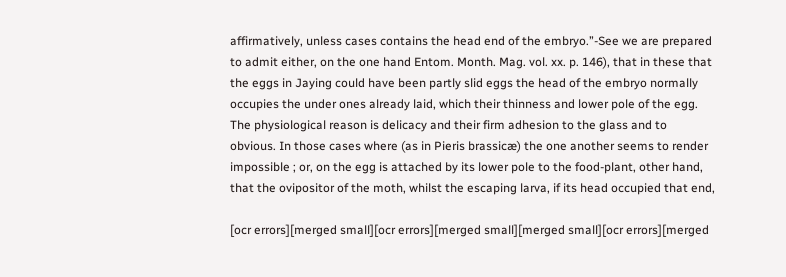affirmatively, unless cases contains the head end of the embryo.”-See we are prepared to admit either, on the one hand Entom. Month. Mag. vol. xx. p. 146), that in these that the eggs in Jaying could have been partly slid eggs the head of the embryo normally occupies the under ones already laid, which their thinness and lower pole of the egg. The physiological reason is delicacy and their firm adhesion to the glass and to obvious. In those cases where (as in Pieris brassicæ) the one another seems to render impossible ; or, on the egg is attached by its lower pole to the food-plant, other hand, that the ovipositor of the moth, whilst the escaping larva, if its head occupied that end,

[ocr errors][merged small][ocr errors][merged small][merged small][ocr errors][merged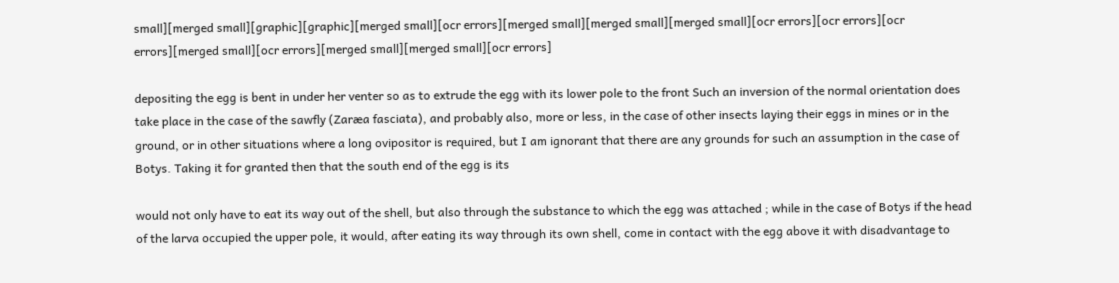small][merged small][graphic][graphic][merged small][ocr errors][merged small][merged small][merged small][ocr errors][ocr errors][ocr errors][merged small][ocr errors][merged small][merged small][ocr errors]

depositing the egg is bent in under her venter so as to extrude the egg with its lower pole to the front Such an inversion of the normal orientation does take place in the case of the sawfly (Zaræa fasciata), and probably also, more or less, in the case of other insects laying their eggs in mines or in the ground, or in other situations where a long ovipositor is required, but I am ignorant that there are any grounds for such an assumption in the case of Botys. Taking it for granted then that the south end of the egg is its

would not only have to eat its way out of the shell, but also through the substance to which the egg was attached ; while in the case of Botys if the head of the larva occupied the upper pole, it would, after eating its way through its own shell, come in contact with the egg above it with disadvantage to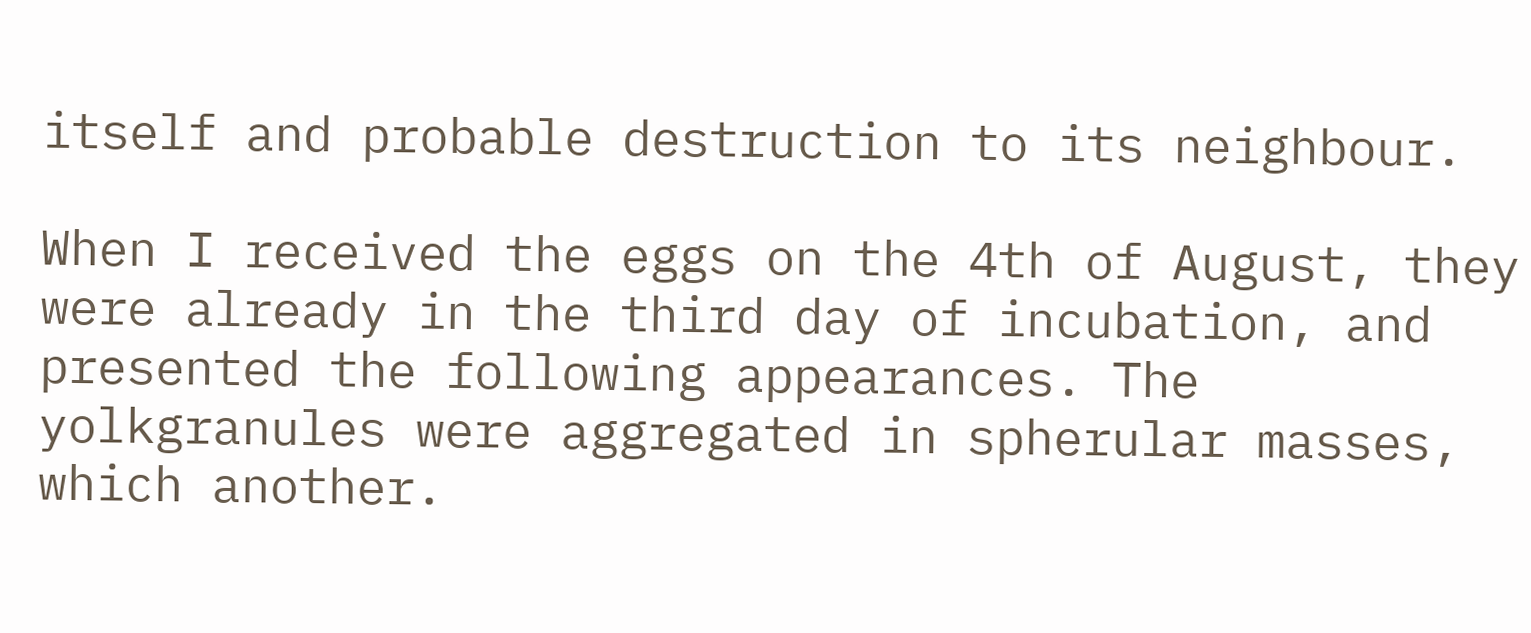itself and probable destruction to its neighbour.

When I received the eggs on the 4th of August, they were already in the third day of incubation, and presented the following appearances. The yolkgranules were aggregated in spherular masses, which another.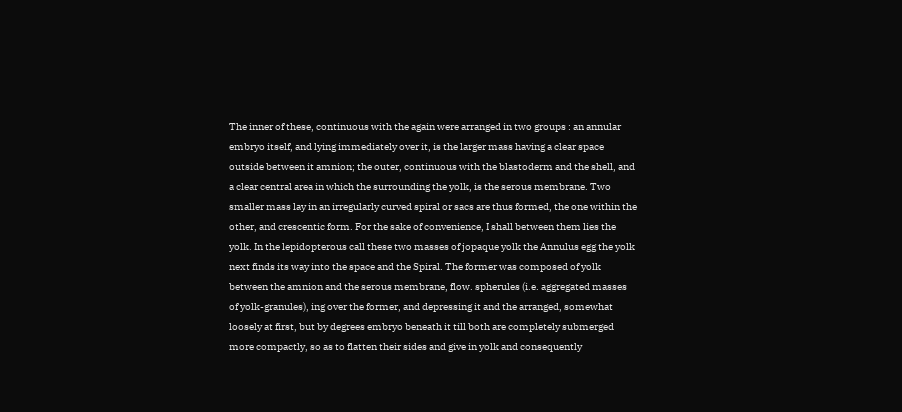The inner of these, continuous with the again were arranged in two groups : an annular embryo itself, and lying immediately over it, is the larger mass having a clear space outside between it amnion; the outer, continuous with the blastoderm and the shell, and a clear central area in which the surrounding the yolk, is the serous membrane. Two smaller mass lay in an irregularly curved spiral or sacs are thus formed, the one within the other, and crescentic form. For the sake of convenience, I shall between them lies the yolk. In the lepidopterous call these two masses of jopaque yolk the Annulus egg the yolk next finds its way into the space and the Spiral. The former was composed of yolk between the amnion and the serous membrane, flow. spherules (i.e. aggregated masses of yolk-granules), ing over the former, and depressing it and the arranged, somewhat loosely at first, but by degrees embryo beneath it till both are completely submerged more compactly, so as to flatten their sides and give in yolk and consequently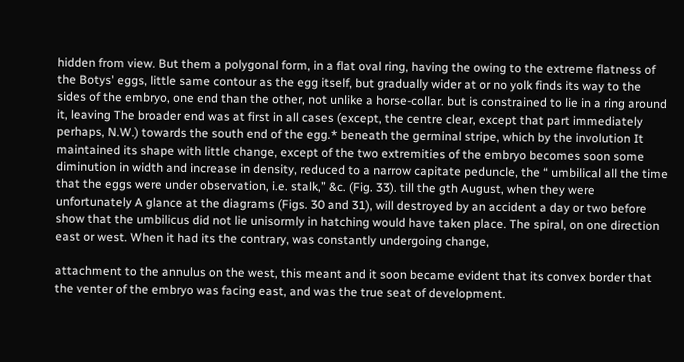hidden from view. But them a polygonal form, in a flat oval ring, having the owing to the extreme flatness of the Botys' eggs, little same contour as the egg itself, but gradually wider at or no yolk finds its way to the sides of the embryo, one end than the other, not unlike a horse-collar. but is constrained to lie in a ring around it, leaving The broader end was at first in all cases (except, the centre clear, except that part immediately perhaps, N.W.) towards the south end of the egg.* beneath the germinal stripe, which by the involution It maintained its shape with little change, except of the two extremities of the embryo becomes soon some diminution in width and increase in density, reduced to a narrow capitate peduncle, the “ umbilical all the time that the eggs were under observation, i.e. stalk,” &c. (Fig. 33). till the gth August, when they were unfortunately A glance at the diagrams (Figs. 30 and 31), will destroyed by an accident a day or two before show that the umbilicus did not lie unisormly in hatching would have taken place. The spiral, on one direction east or west. When it had its the contrary, was constantly undergoing change,

attachment to the annulus on the west, this meant and it soon became evident that its convex border that the venter of the embryo was facing east, and was the true seat of development.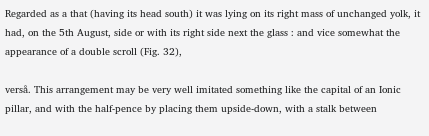Regarded as a that (having its head south) it was lying on its right mass of unchanged yolk, it had, on the 5th August, side or with its right side next the glass : and vice somewhat the appearance of a double scroll (Fig. 32),

verså. This arrangement may be very well imitated something like the capital of an Ionic pillar, and with the half-pence by placing them upside-down, with a stalk between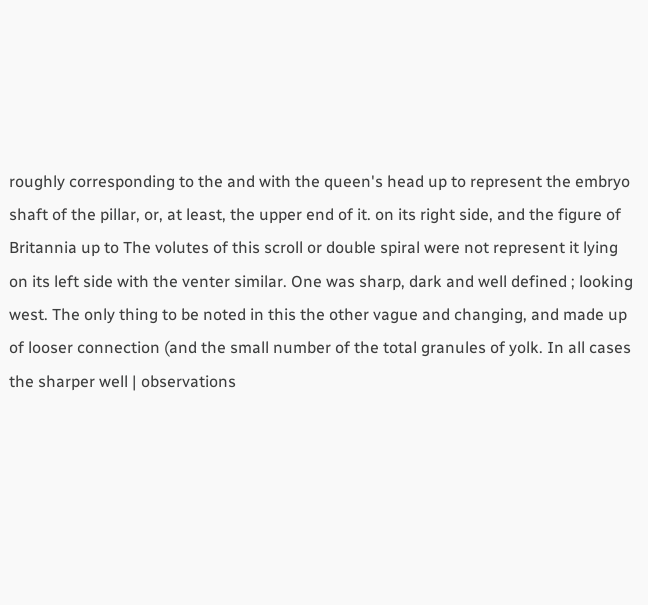roughly corresponding to the and with the queen's head up to represent the embryo shaft of the pillar, or, at least, the upper end of it. on its right side, and the figure of Britannia up to The volutes of this scroll or double spiral were not represent it lying on its left side with the venter similar. One was sharp, dark and well defined ; looking west. The only thing to be noted in this the other vague and changing, and made up of looser connection (and the small number of the total granules of yolk. In all cases the sharper well | observations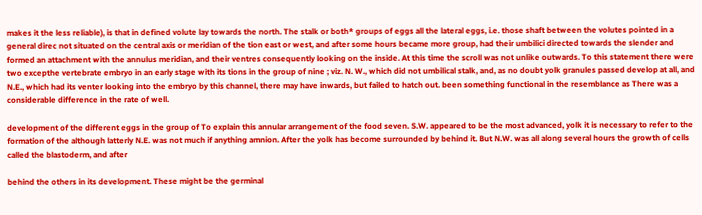makes it the less reliable), is that in defined volute lay towards the north. The stalk or both* groups of eggs all the lateral eggs, i.e. those shaft between the volutes pointed in a general direc not situated on the central axis or meridian of the tion east or west, and after some hours became more group, had their umbilici directed towards the slender and formed an attachment with the annulus meridian, and their ventres consequently looking on the inside. At this time the scroll was not unlike outwards. To this statement there were two excepthe vertebrate embryo in an early stage with its tions in the group of nine ; viz. N. W., which did not umbilical stalk, and, as no doubt yolk granules passed develop at all, and N.E., which had its venter looking into the embryo by this channel, there may have inwards, but failed to hatch out. been something functional in the resemblance as There was a considerable difference in the rate of well.

development of the different eggs in the group of To explain this annular arrangement of the food seven. S.W. appeared to be the most advanced, yolk it is necessary to refer to the formation of the although latterly N.E. was not much if anything amnion. After the yolk has become surrounded by behind it. But N.W. was all along several hours the growth of cells called the blastoderm, and after

behind the others in its development. These might be the germinal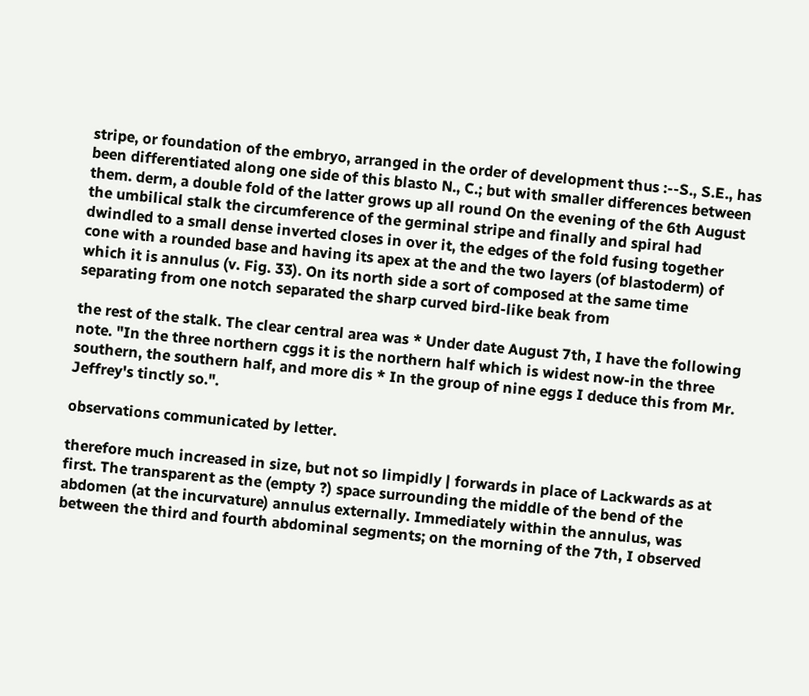stripe, or foundation of the embryo, arranged in the order of development thus :--S., S.E., has been differentiated along one side of this blasto N., C.; but with smaller differences between them. derm, a double fold of the latter grows up all round On the evening of the 6th August the umbilical stalk the circumference of the germinal stripe and finally and spiral had dwindled to a small dense inverted closes in over it, the edges of the fold fusing together cone with a rounded base and having its apex at the and the two layers (of blastoderm) of which it is annulus (v. Fig. 33). On its north side a sort of composed at the same time separating from one notch separated the sharp curved bird-like beak from

the rest of the stalk. The clear central area was * Under date August 7th, I have the following note. "In the three northern cggs it is the northern half which is widest now-in the three southern, the southern half, and more dis * In the group of nine eggs I deduce this from Mr. Jeffrey's tinctly so.".

observations communicated by letter.

therefore much increased in size, but not so limpidly | forwards in place of Lackwards as at first. The transparent as the (empty ?) space surrounding the middle of the bend of the abdomen (at the incurvature) annulus externally. Immediately within the annulus, was between the third and fourth abdominal segments; on the morning of the 7th, I observed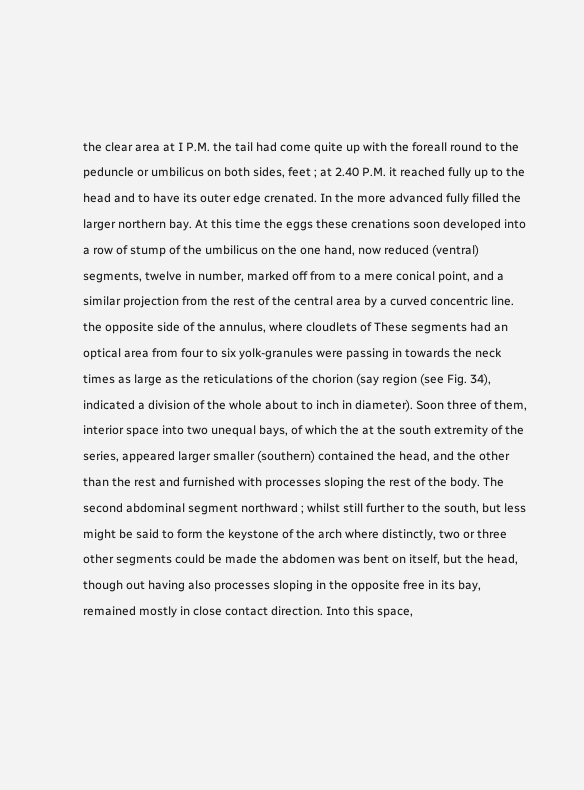the clear area at I P.M. the tail had come quite up with the foreall round to the peduncle or umbilicus on both sides, feet ; at 2.40 P.M. it reached fully up to the head and to have its outer edge crenated. In the more advanced fully filled the larger northern bay. At this time the eggs these crenations soon developed into a row of stump of the umbilicus on the one hand, now reduced (ventral) segments, twelve in number, marked off from to a mere conical point, and a similar projection from the rest of the central area by a curved concentric line. the opposite side of the annulus, where cloudlets of These segments had an optical area from four to six yolk-granules were passing in towards the neck times as large as the reticulations of the chorion (say region (see Fig. 34), indicated a division of the whole about to inch in diameter). Soon three of them, interior space into two unequal bays, of which the at the south extremity of the series, appeared larger smaller (southern) contained the head, and the other than the rest and furnished with processes sloping the rest of the body. The second abdominal segment northward ; whilst still further to the south, but less might be said to form the keystone of the arch where distinctly, two or three other segments could be made the abdomen was bent on itself, but the head, though out having also processes sloping in the opposite free in its bay, remained mostly in close contact direction. Into this space,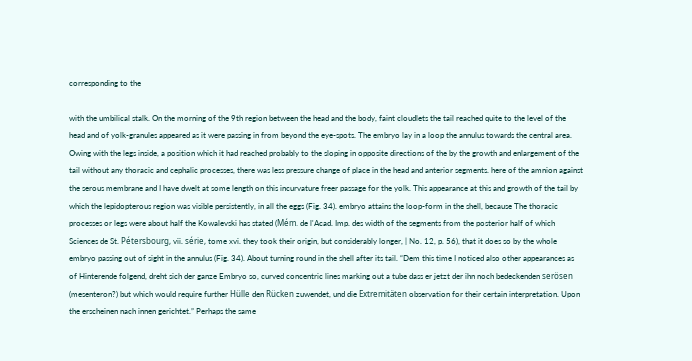corresponding to the

with the umbilical stalk. On the morning of the 9th region between the head and the body, faint cloudlets the tail reached quite to the level of the head and of yolk-granules appeared as it were passing in from beyond the eye-spots. The embryo lay in a loop the annulus towards the central area. Owing with the legs inside, a position which it had reached probably to the sloping in opposite directions of the by the growth and enlargement of the tail without any thoracic and cephalic processes, there was less pressure change of place in the head and anterior segments. here of the amnion against the serous membrane and I have dwelt at some length on this incurvature freer passage for the yolk. This appearance at this and growth of the tail by which the lepidopterous region was visible persistently, in all the eggs (Fig. 34). embryo attains the loop-form in the shell, because The thoracic processes or legs were about half the Kowalevski has stated (Mém. de l'Acad. Imp. des width of the segments from the posterior half of which Sciences de St. Pétersbourg, vii. série, tome xvi. they took their origin, but considerably longer, | No. 12, p. 56), that it does so by the whole embryo passing out of sight in the annulus (Fig. 34). About turning round in the shell after its tail. “Dem this time I noticed also other appearances as of Hinterende folgend, dreht sich der ganze Embryo so, curved concentric lines marking out a tube dass er jetzt der ihn noch bedeckenden serösen (mesenteron?) but which would require further Hülle den Rücken zuwendet, und die Extremitäten observation for their certain interpretation. Upon the erscheinen nach innen gerichtet.” Perhaps the same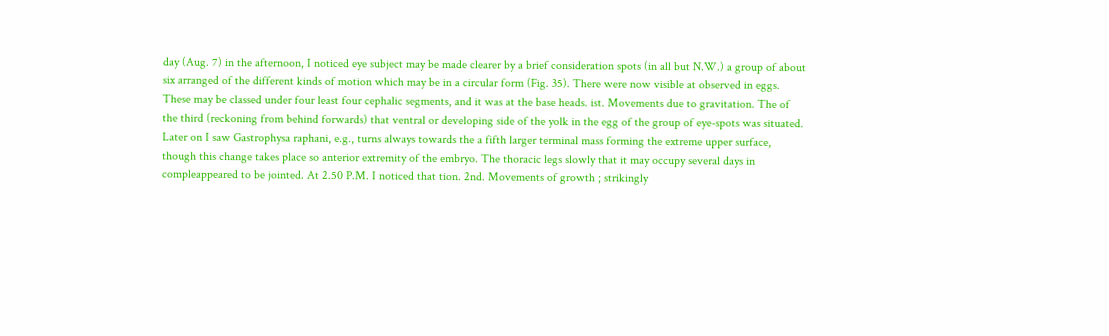day (Aug. 7) in the afternoon, I noticed eye subject may be made clearer by a brief consideration spots (in all but N.W.) a group of about six arranged of the different kinds of motion which may be in a circular form (Fig. 35). There were now visible at observed in eggs. These may be classed under four least four cephalic segments, and it was at the base heads. ist. Movements due to gravitation. The of the third (reckoning from behind forwards) that ventral or developing side of the yolk in the egg of the group of eye-spots was situated. Later on I saw Gastrophysa raphani, e.g., turns always towards the a fifth larger terminal mass forming the extreme upper surface, though this change takes place so anterior extremity of the embryo. The thoracic legs slowly that it may occupy several days in compleappeared to be jointed. At 2.50 P.M. I noticed that tion. 2nd. Movements of growth ; strikingly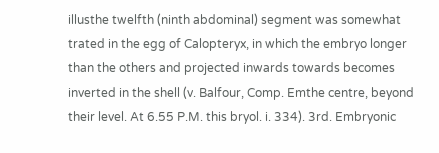illusthe twelfth (ninth abdominal) segment was somewhat trated in the egg of Calopteryx, in which the embryo longer than the others and projected inwards towards becomes inverted in the shell (v. Balfour, Comp. Emthe centre, beyond their level. At 6.55 P.M. this bryol. i. 334). 3rd. Embryonic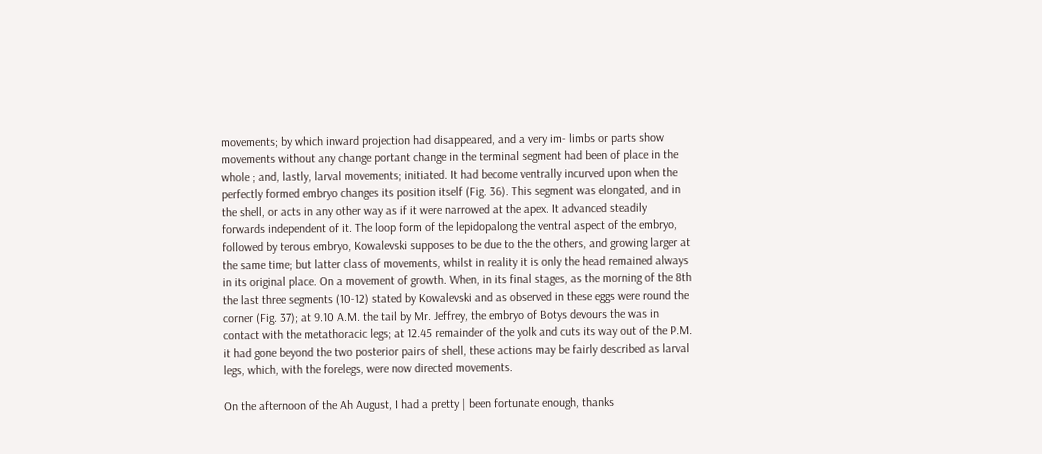movements; by which inward projection had disappeared, and a very im- limbs or parts show movements without any change portant change in the terminal segment had been of place in the whole ; and, lastly, larval movements; initiated. It had become ventrally incurved upon when the perfectly formed embryo changes its position itself (Fig. 36). This segment was elongated, and in the shell, or acts in any other way as if it were narrowed at the apex. It advanced steadily forwards independent of it. The loop form of the lepidopalong the ventral aspect of the embryo, followed by terous embryo, Kowalevski supposes to be due to the the others, and growing larger at the same time; but latter class of movements, whilst in reality it is only the head remained always in its original place. On a movement of growth. When, in its final stages, as the morning of the 8th the last three segments (10-12) stated by Kowalevski and as observed in these eggs were round the corner (Fig. 37); at 9.10 A.M. the tail by Mr. Jeffrey, the embryo of Botys devours the was in contact with the metathoracic legs; at 12.45 remainder of the yolk and cuts its way out of the P.M. it had gone beyond the two posterior pairs of shell, these actions may be fairly described as larval legs, which, with the forelegs, were now directed movements.

On the afternoon of the Ah August, I had a pretty | been fortunate enough, thanks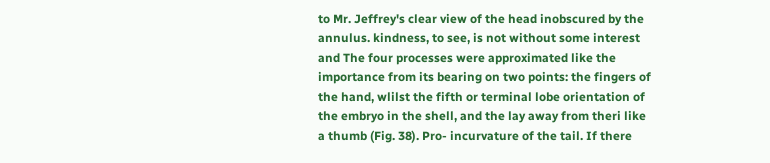to Mr. Jeffrey's clear view of the head inobscured by the annulus. kindness, to see, is not without some interest and The four processes were approximated like the importance from its bearing on two points: the fingers of the hand, wlilst the fifth or terminal lobe orientation of the embryo in the shell, and the lay away from theri like a thumb (Fig. 38). Pro- incurvature of the tail. If there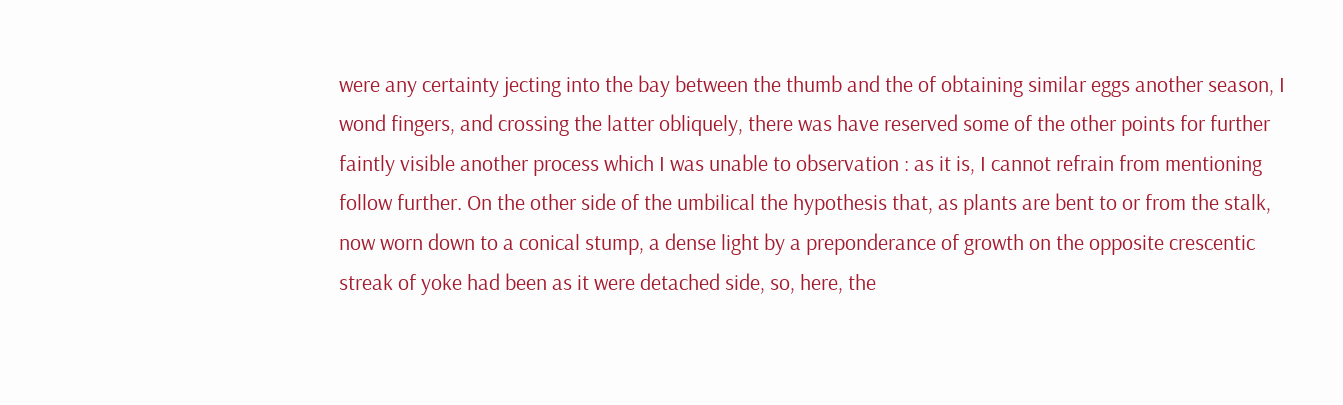were any certainty jecting into the bay between the thumb and the of obtaining similar eggs another season, I wond fingers, and crossing the latter obliquely, there was have reserved some of the other points for further faintly visible another process which I was unable to observation : as it is, I cannot refrain from mentioning follow further. On the other side of the umbilical the hypothesis that, as plants are bent to or from the stalk, now worn down to a conical stump, a dense light by a preponderance of growth on the opposite crescentic streak of yoke had been as it were detached side, so, here, the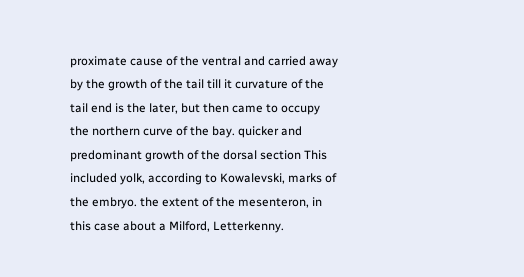proximate cause of the ventral and carried away by the growth of the tail till it curvature of the tail end is the later, but then came to occupy the northern curve of the bay. quicker and predominant growth of the dorsal section This included yolk, according to Kowalevski, marks of the embryo. the extent of the mesenteron, in this case about a Milford, Letterkenny.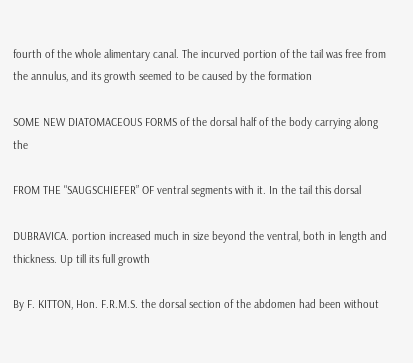fourth of the whole alimentary canal. The incurved portion of the tail was free from the annulus, and its growth seemed to be caused by the formation

SOME NEW DIATOMACEOUS FORMS of the dorsal half of the body carrying along the

FROM THE "SAUGSCHIEFER” OF ventral segments with it. In the tail this dorsal

DUBRAVICA. portion increased much in size beyond the ventral, both in length and thickness. Up till its full growth

By F. KITTON, Hon. F.R.M.S. the dorsal section of the abdomen had been without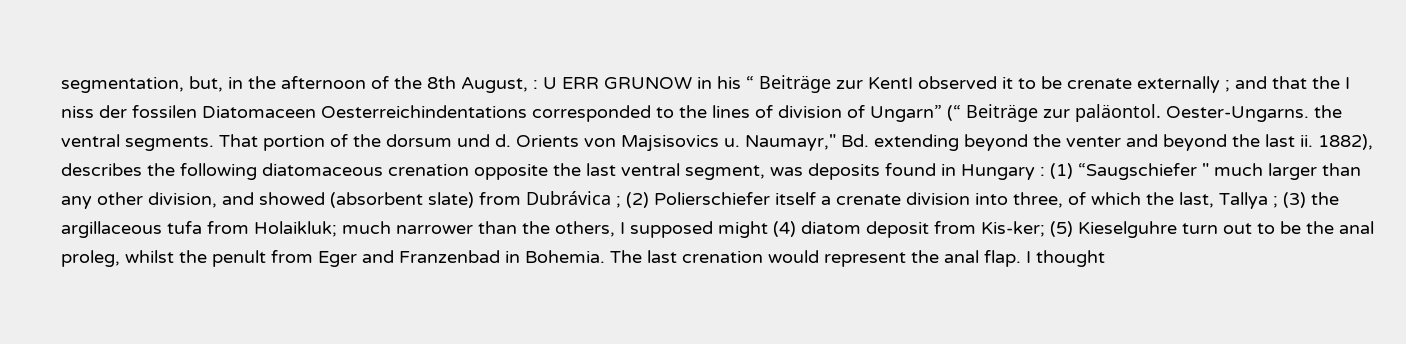segmentation, but, in the afternoon of the 8th August, : U ERR GRUNOW in his “ Beiträge zur KentI observed it to be crenate externally ; and that the I niss der fossilen Diatomaceen Oesterreichindentations corresponded to the lines of division of Ungarn” (“ Beiträge zur paläontol. Oester-Ungarns. the ventral segments. That portion of the dorsum und d. Orients von Majsisovics u. Naumayr," Bd. extending beyond the venter and beyond the last ii. 1882), describes the following diatomaceous crenation opposite the last ventral segment, was deposits found in Hungary : (1) “Saugschiefer " much larger than any other division, and showed (absorbent slate) from Dubrávica ; (2) Polierschiefer itself a crenate division into three, of which the last, Tallya ; (3) the argillaceous tufa from Holaikluk; much narrower than the others, I supposed might (4) diatom deposit from Kis-ker; (5) Kieselguhre turn out to be the anal proleg, whilst the penult from Eger and Franzenbad in Bohemia. The last crenation would represent the anal flap. I thought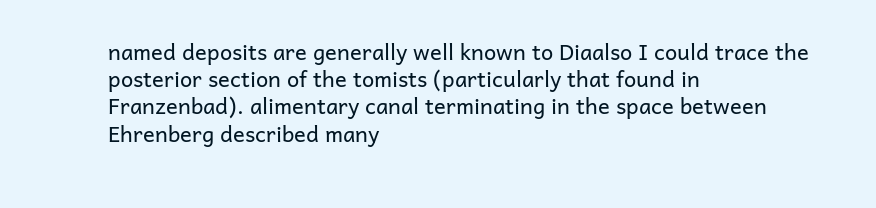named deposits are generally well known to Diaalso I could trace the posterior section of the tomists (particularly that found in Franzenbad). alimentary canal terminating in the space between Ehrenberg described many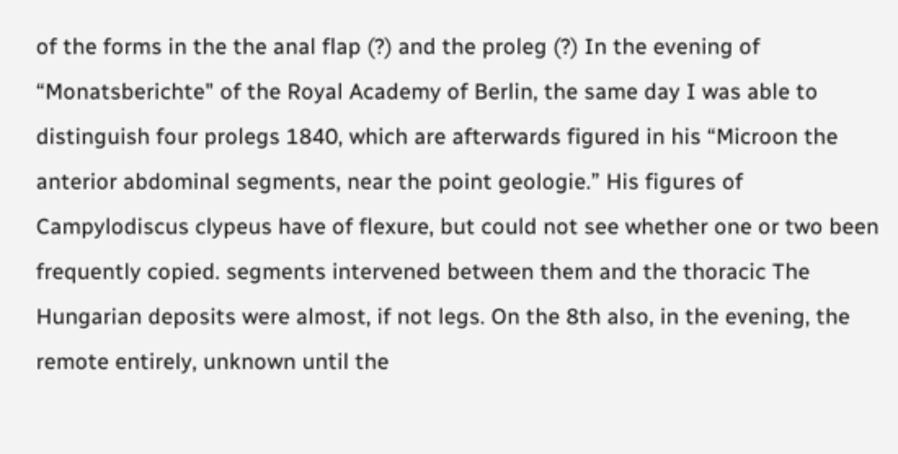of the forms in the the anal flap (?) and the proleg (?) In the evening of “Monatsberichte" of the Royal Academy of Berlin, the same day I was able to distinguish four prolegs 1840, which are afterwards figured in his “Microon the anterior abdominal segments, near the point geologie.” His figures of Campylodiscus clypeus have of flexure, but could not see whether one or two been frequently copied. segments intervened between them and the thoracic The Hungarian deposits were almost, if not legs. On the 8th also, in the evening, the remote entirely, unknown until the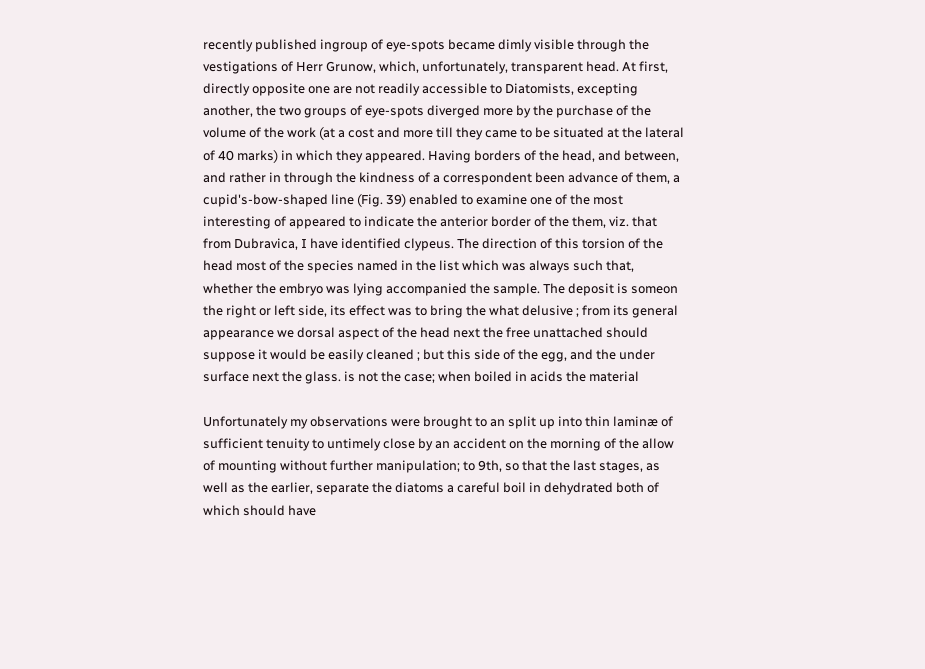recently published ingroup of eye-spots became dimly visible through the vestigations of Herr Grunow, which, unfortunately, transparent head. At first, directly opposite one are not readily accessible to Diatomists, excepting another, the two groups of eye-spots diverged more by the purchase of the volume of the work (at a cost and more till they came to be situated at the lateral of 40 marks) in which they appeared. Having borders of the head, and between, and rather in through the kindness of a correspondent been advance of them, a cupid's-bow-shaped line (Fig. 39) enabled to examine one of the most interesting of appeared to indicate the anterior border of the them, viz. that from Dubravica, I have identified clypeus. The direction of this torsion of the head most of the species named in the list which was always such that, whether the embryo was lying accompanied the sample. The deposit is someon the right or left side, its effect was to bring the what delusive ; from its general appearance we dorsal aspect of the head next the free unattached should suppose it would be easily cleaned ; but this side of the egg, and the under surface next the glass. is not the case; when boiled in acids the material

Unfortunately my observations were brought to an split up into thin laminæ of sufficient tenuity to untimely close by an accident on the morning of the allow of mounting without further manipulation; to 9th, so that the last stages, as well as the earlier, separate the diatoms a careful boil in dehydrated both of which should have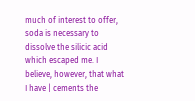much of interest to offer, soda is necessary to dissolve the silicic acid which escaped me. I believe, however, that what I have | cements the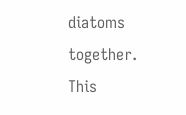diatoms together. This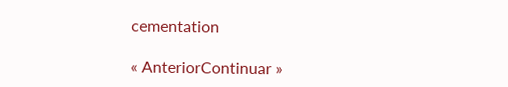cementation

« AnteriorContinuar »